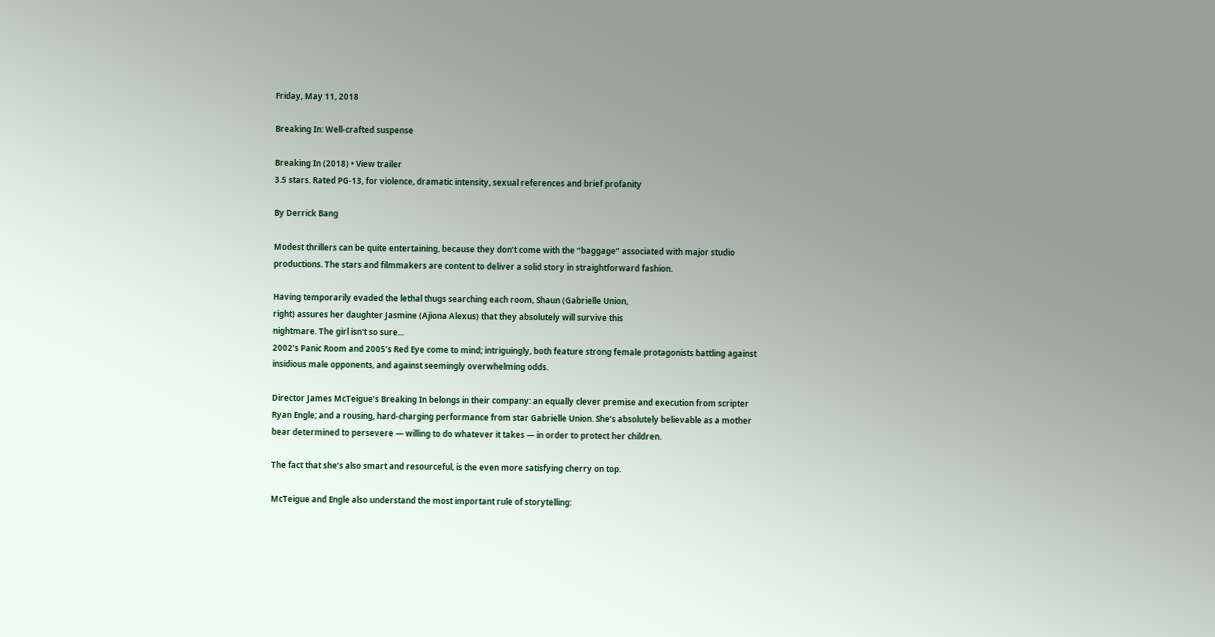Friday, May 11, 2018

Breaking In: Well-crafted suspense

Breaking In (2018) • View trailer
3.5 stars. Rated PG-13, for violence, dramatic intensity, sexual references and brief profanity

By Derrick Bang

Modest thrillers can be quite entertaining, because they don’t come with the “baggage” associated with major studio productions. The stars and filmmakers are content to deliver a solid story in straightforward fashion.

Having temporarily evaded the lethal thugs searching each room, Shaun (Gabrielle Union,
right) assures her daughter Jasmine (Ajiona Alexus) that they absolutely will survive this
nightmare. The girl isn't so sure...
2002’s Panic Room and 2005’s Red Eye come to mind; intriguingly, both feature strong female protagonists battling against insidious male opponents, and against seemingly overwhelming odds.

Director James McTeigue’s Breaking In belongs in their company: an equally clever premise and execution from scripter Ryan Engle; and a rousing, hard-charging performance from star Gabrielle Union. She’s absolutely believable as a mother bear determined to persevere — willing to do whatever it takes — in order to protect her children.

The fact that she’s also smart and resourceful, is the even more satisfying cherry on top.

McTeigue and Engle also understand the most important rule of storytelling: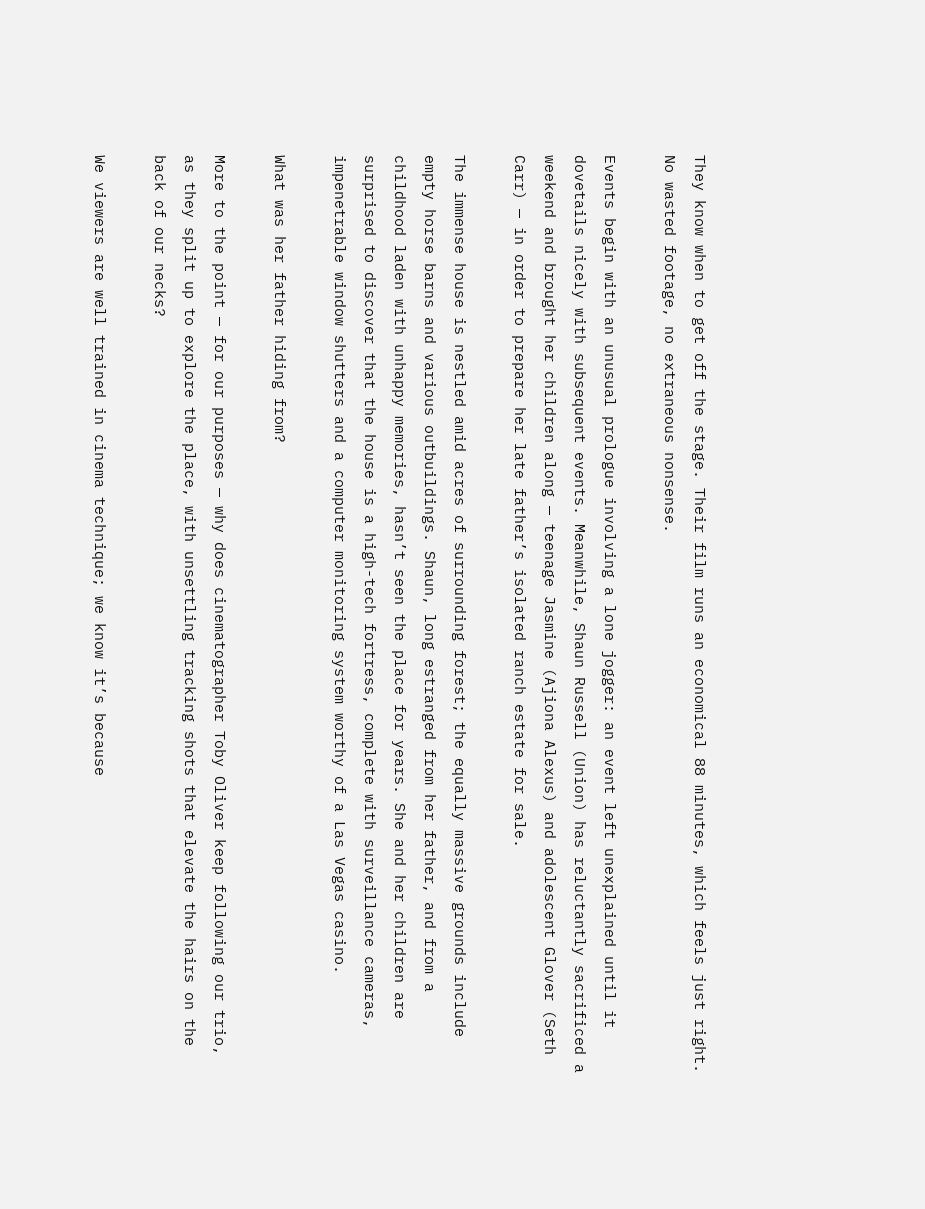They know when to get off the stage. Their film runs an economical 88 minutes, which feels just right. No wasted footage, no extraneous nonsense.

Events begin with an unusual prologue involving a lone jogger: an event left unexplained until it dovetails nicely with subsequent events. Meanwhile, Shaun Russell (Union) has reluctantly sacrificed a weekend and brought her children along — teenage Jasmine (Ajiona Alexus) and adolescent Glover (Seth Carr) — in order to prepare her late father’s isolated ranch estate for sale.

The immense house is nestled amid acres of surrounding forest; the equally massive grounds include empty horse barns and various outbuildings. Shaun, long estranged from her father, and from a childhood laden with unhappy memories, hasn’t seen the place for years. She and her children are surprised to discover that the house is a high-tech fortress, complete with surveillance cameras, impenetrable window shutters and a computer monitoring system worthy of a Las Vegas casino.

What was her father hiding from?

More to the point — for our purposes — why does cinematographer Toby Oliver keep following our trio, as they split up to explore the place, with unsettling tracking shots that elevate the hairs on the back of our necks?

We viewers are well trained in cinema technique; we know it’s because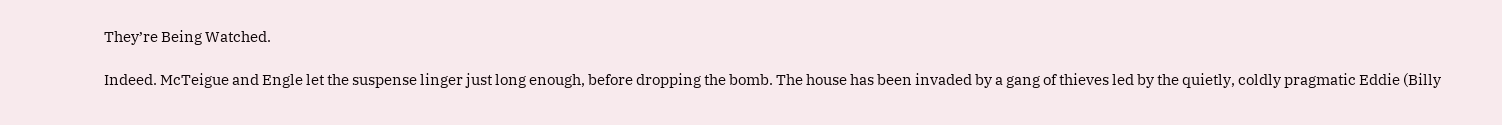They’re Being Watched.

Indeed. McTeigue and Engle let the suspense linger just long enough, before dropping the bomb. The house has been invaded by a gang of thieves led by the quietly, coldly pragmatic Eddie (Billy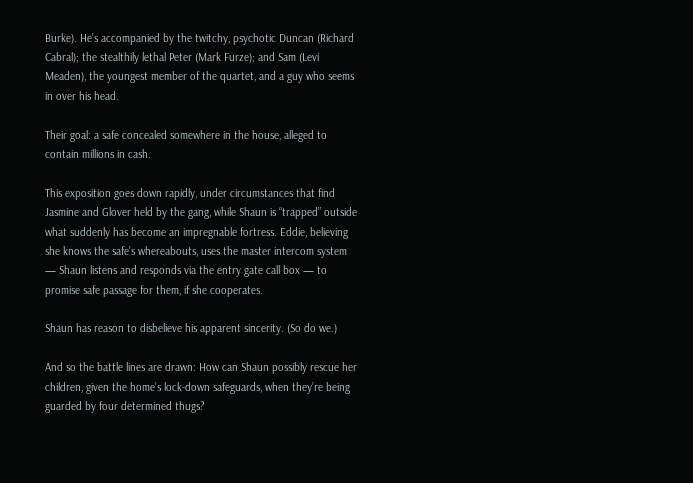Burke). He’s accompanied by the twitchy, psychotic Duncan (Richard Cabral); the stealthily lethal Peter (Mark Furze); and Sam (Levi Meaden), the youngest member of the quartet, and a guy who seems in over his head.

Their goal: a safe concealed somewhere in the house, alleged to contain millions in cash.

This exposition goes down rapidly, under circumstances that find Jasmine and Glover held by the gang, while Shaun is “trapped” outside what suddenly has become an impregnable fortress. Eddie, believing she knows the safe’s whereabouts, uses the master intercom system — Shaun listens and responds via the entry gate call box — to promise safe passage for them, if she cooperates.

Shaun has reason to disbelieve his apparent sincerity. (So do we.)

And so the battle lines are drawn: How can Shaun possibly rescue her children, given the home’s lock-down safeguards, when they’re being guarded by four determined thugs?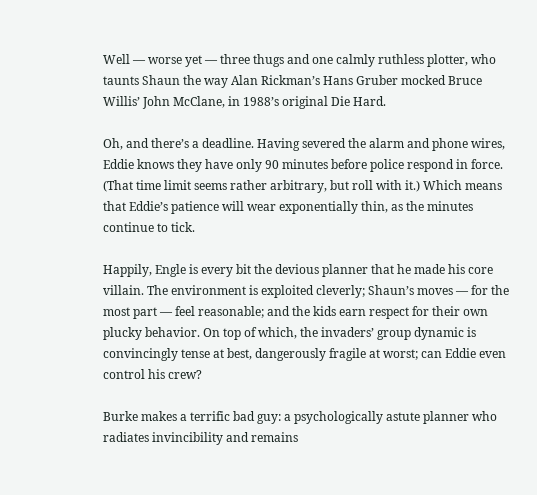Well — worse yet — three thugs and one calmly ruthless plotter, who taunts Shaun the way Alan Rickman’s Hans Gruber mocked Bruce Willis’ John McClane, in 1988’s original Die Hard.

Oh, and there’s a deadline. Having severed the alarm and phone wires, Eddie knows they have only 90 minutes before police respond in force. (That time limit seems rather arbitrary, but roll with it.) Which means that Eddie’s patience will wear exponentially thin, as the minutes continue to tick.

Happily, Engle is every bit the devious planner that he made his core villain. The environment is exploited cleverly; Shaun’s moves — for the most part — feel reasonable; and the kids earn respect for their own plucky behavior. On top of which, the invaders’ group dynamic is convincingly tense at best, dangerously fragile at worst; can Eddie even control his crew?

Burke makes a terrific bad guy: a psychologically astute planner who radiates invincibility and remains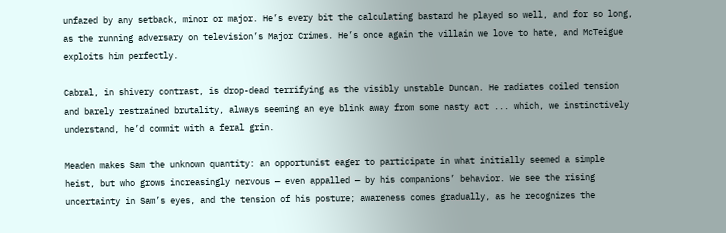unfazed by any setback, minor or major. He’s every bit the calculating bastard he played so well, and for so long, as the running adversary on television’s Major Crimes. He’s once again the villain we love to hate, and McTeigue exploits him perfectly.

Cabral, in shivery contrast, is drop-dead terrifying as the visibly unstable Duncan. He radiates coiled tension and barely restrained brutality, always seeming an eye blink away from some nasty act ... which, we instinctively understand, he’d commit with a feral grin.

Meaden makes Sam the unknown quantity: an opportunist eager to participate in what initially seemed a simple heist, but who grows increasingly nervous — even appalled — by his companions’ behavior. We see the rising uncertainty in Sam’s eyes, and the tension of his posture; awareness comes gradually, as he recognizes the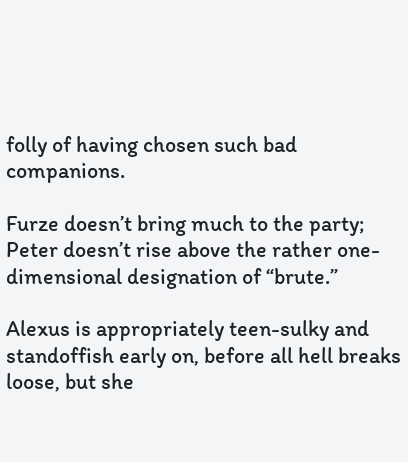folly of having chosen such bad companions.

Furze doesn’t bring much to the party; Peter doesn’t rise above the rather one-dimensional designation of “brute.”

Alexus is appropriately teen-sulky and standoffish early on, before all hell breaks loose, but she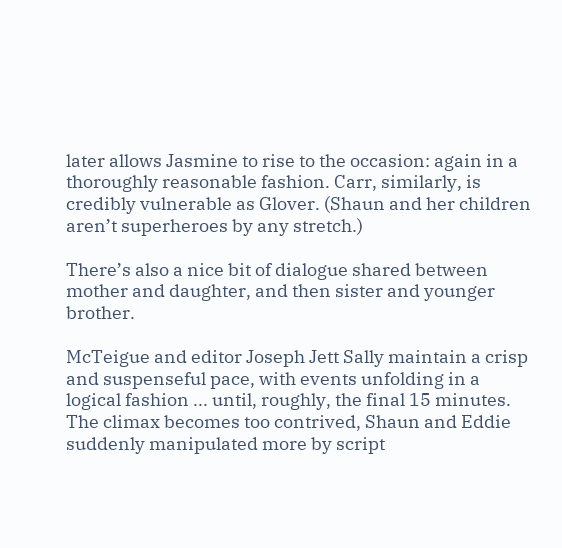later allows Jasmine to rise to the occasion: again in a thoroughly reasonable fashion. Carr, similarly, is credibly vulnerable as Glover. (Shaun and her children aren’t superheroes by any stretch.)

There’s also a nice bit of dialogue shared between mother and daughter, and then sister and younger brother.

McTeigue and editor Joseph Jett Sally maintain a crisp and suspenseful pace, with events unfolding in a logical fashion ... until, roughly, the final 15 minutes. The climax becomes too contrived, Shaun and Eddie suddenly manipulated more by script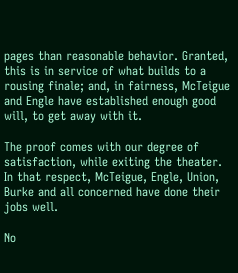pages than reasonable behavior. Granted, this is in service of what builds to a rousing finale; and, in fairness, McTeigue and Engle have established enough good will, to get away with it.

The proof comes with our degree of satisfaction, while exiting the theater. In that respect, McTeigue, Engle, Union, Burke and all concerned have done their jobs well.

No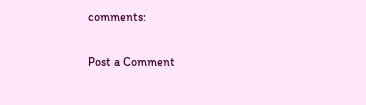comments:

Post a Comment